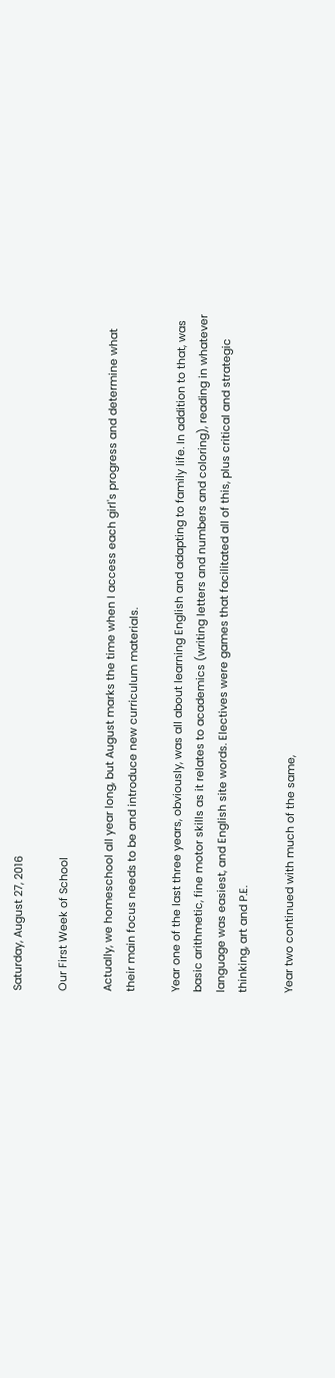Saturday, August 27, 2016

Our First Week of School

Actually, we homeschool all year long, but August marks the time when I access each girl's progress and determine what their main focus needs to be and introduce new curriculum materials.

Year one of the last three years, obviously, was all about learning English and adapting to family life. In addition to that, was basic arithmetic, fine motor skills as it relates to academics (writing letters and numbers and coloring), reading in whatever language was easiest, and English site words. Electives were games that facilitated all of this, plus critical and strategic thinking, art and P.E.

Year two continued with much of the same,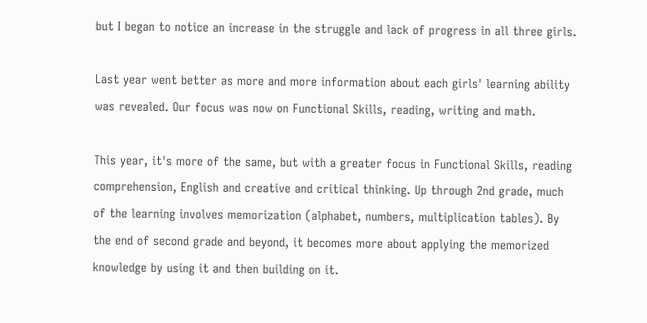but I began to notice an increase in the struggle and lack of progress in all three girls.

Last year went better as more and more information about each girls' learning ability was revealed. Our focus was now on Functional Skills, reading, writing and math.

This year, it's more of the same, but with a greater focus in Functional Skills, reading comprehension, English and creative and critical thinking. Up through 2nd grade, much of the learning involves memorization (alphabet, numbers, multiplication tables). By the end of second grade and beyond, it becomes more about applying the memorized knowledge by using it and then building on it.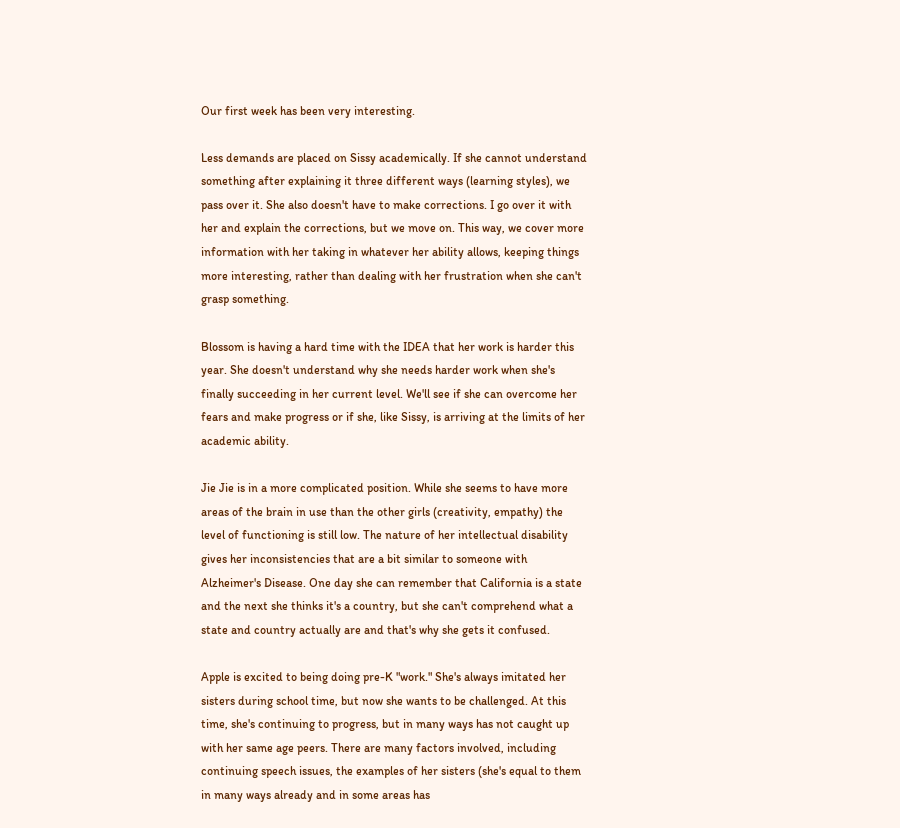Our first week has been very interesting.

Less demands are placed on Sissy academically. If she cannot understand something after explaining it three different ways (learning styles), we pass over it. She also doesn't have to make corrections. I go over it with her and explain the corrections, but we move on. This way, we cover more information with her taking in whatever her ability allows, keeping things more interesting, rather than dealing with her frustration when she can't grasp something.

Blossom is having a hard time with the IDEA that her work is harder this year. She doesn't understand why she needs harder work when she's finally succeeding in her current level. We'll see if she can overcome her fears and make progress or if she, like Sissy, is arriving at the limits of her academic ability.

Jie Jie is in a more complicated position. While she seems to have more areas of the brain in use than the other girls (creativity, empathy) the level of functioning is still low. The nature of her intellectual disability gives her inconsistencies that are a bit similar to someone with Alzheimer's Disease. One day she can remember that California is a state and the next she thinks it's a country, but she can't comprehend what a state and country actually are and that's why she gets it confused.

Apple is excited to being doing pre-K "work." She's always imitated her sisters during school time, but now she wants to be challenged. At this time, she's continuing to progress, but in many ways has not caught up with her same age peers. There are many factors involved, including continuing speech issues, the examples of her sisters (she's equal to them in many ways already and in some areas has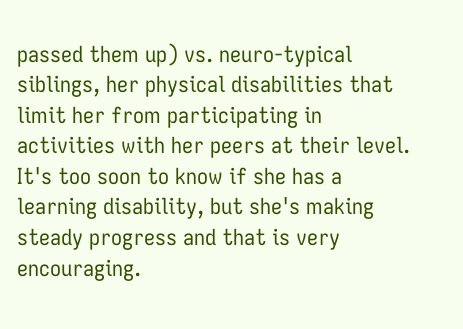passed them up) vs. neuro-typical siblings, her physical disabilities that limit her from participating in activities with her peers at their level. It's too soon to know if she has a learning disability, but she's making steady progress and that is very encouraging.